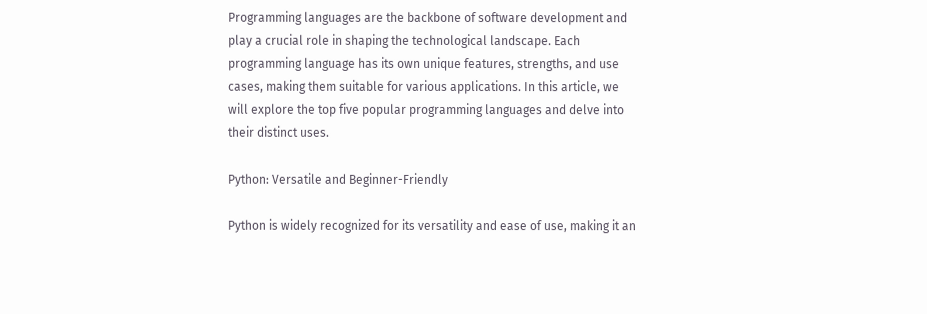Programming languages are the backbone of software development and play a crucial role in shaping the technological landscape. Each programming language has its own unique features, strengths, and use cases, making them suitable for various applications. In this article, we will explore the top five popular programming languages and delve into their distinct uses.

Python: Versatile and Beginner-Friendly

Python is widely recognized for its versatility and ease of use, making it an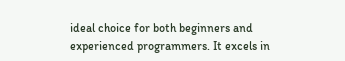ideal choice for both beginners and experienced programmers. It excels in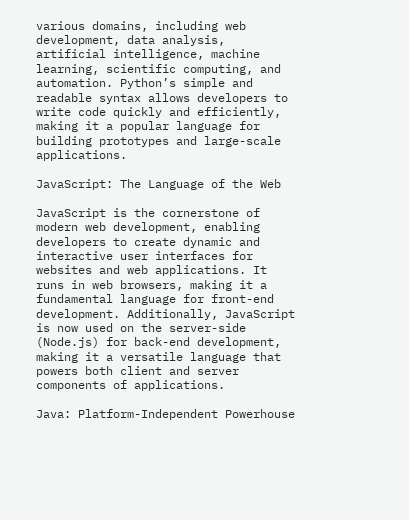various domains, including web development, data analysis, artificial intelligence, machine learning, scientific computing, and automation. Python’s simple and readable syntax allows developers to write code quickly and efficiently, making it a popular language for building prototypes and large-scale applications.

JavaScript: The Language of the Web

JavaScript is the cornerstone of modern web development, enabling developers to create dynamic and interactive user interfaces for websites and web applications. It runs in web browsers, making it a fundamental language for front-end development. Additionally, JavaScript is now used on the server-side (Node.js) for back-end development, making it a versatile language that powers both client and server components of applications.

Java: Platform-Independent Powerhouse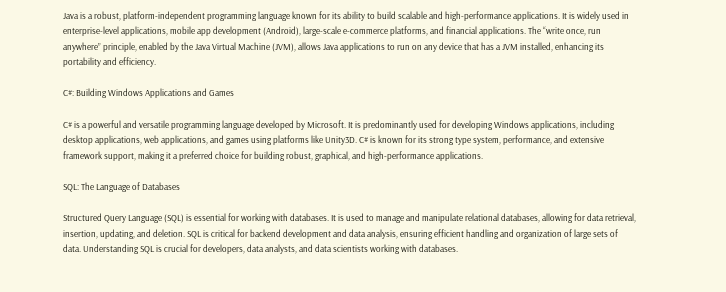Java is a robust, platform-independent programming language known for its ability to build scalable and high-performance applications. It is widely used in enterprise-level applications, mobile app development (Android), large-scale e-commerce platforms, and financial applications. The “write once, run anywhere” principle, enabled by the Java Virtual Machine (JVM), allows Java applications to run on any device that has a JVM installed, enhancing its portability and efficiency.

C#: Building Windows Applications and Games

C# is a powerful and versatile programming language developed by Microsoft. It is predominantly used for developing Windows applications, including desktop applications, web applications, and games using platforms like Unity3D. C# is known for its strong type system, performance, and extensive framework support, making it a preferred choice for building robust, graphical, and high-performance applications.

SQL: The Language of Databases

Structured Query Language (SQL) is essential for working with databases. It is used to manage and manipulate relational databases, allowing for data retrieval, insertion, updating, and deletion. SQL is critical for backend development and data analysis, ensuring efficient handling and organization of large sets of data. Understanding SQL is crucial for developers, data analysts, and data scientists working with databases.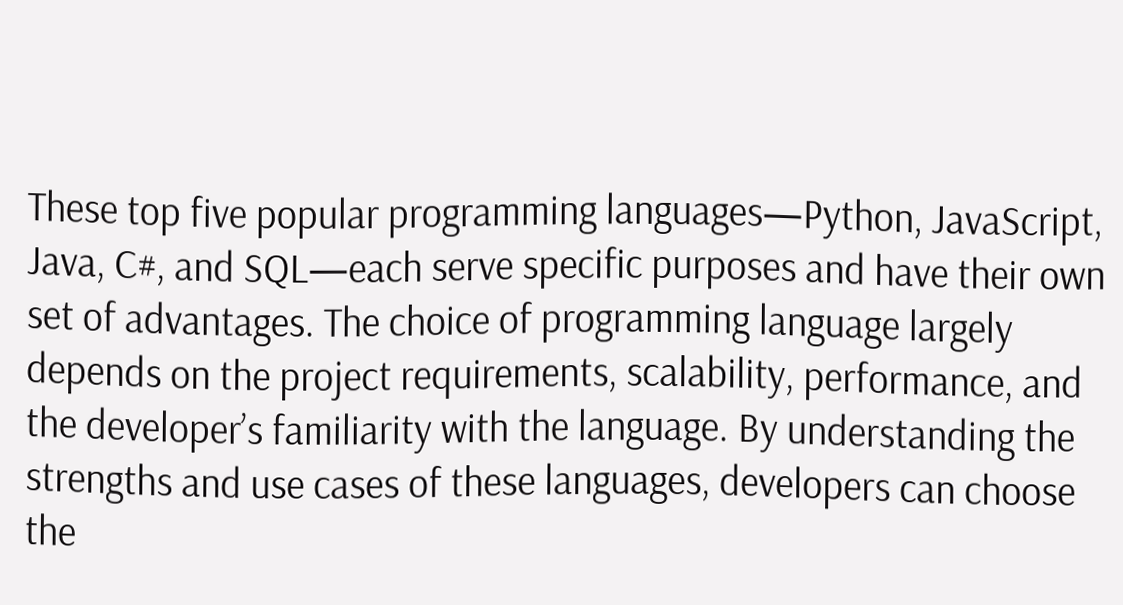These top five popular programming languages—Python, JavaScript, Java, C#, and SQL—each serve specific purposes and have their own set of advantages. The choice of programming language largely depends on the project requirements, scalability, performance, and the developer’s familiarity with the language. By understanding the strengths and use cases of these languages, developers can choose the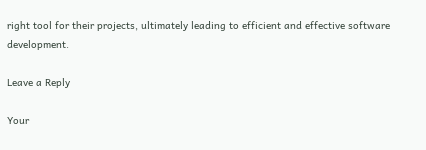right tool for their projects, ultimately leading to efficient and effective software development.

Leave a Reply

Your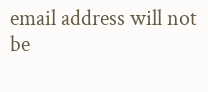email address will not be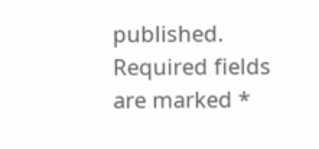published. Required fields are marked *